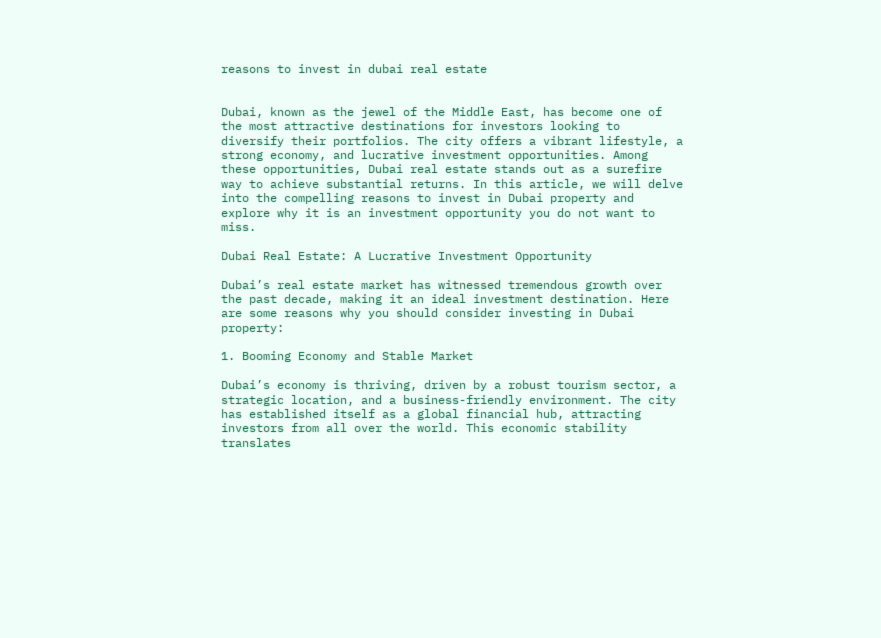reasons to invest in dubai real estate


Dubai, known as the jewel of the Middle East, has become one of the most attractive destinations for investors looking to diversify their portfolios. The city offers a vibrant lifestyle, a strong economy, and lucrative investment opportunities. Among these opportunities, Dubai real estate stands out as a surefire way to achieve substantial returns. In this article, we will delve into the compelling reasons to invest in Dubai property and explore why it is an investment opportunity you do not want to miss.

Dubai Real Estate: A Lucrative Investment Opportunity

Dubai’s real estate market has witnessed tremendous growth over the past decade, making it an ideal investment destination. Here are some reasons why you should consider investing in Dubai property:

1. Booming Economy and Stable Market

Dubai’s economy is thriving, driven by a robust tourism sector, a strategic location, and a business-friendly environment. The city has established itself as a global financial hub, attracting investors from all over the world. This economic stability translates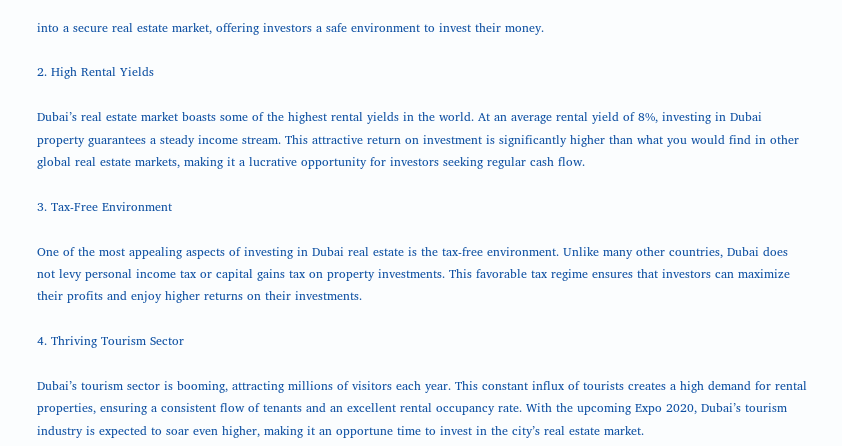into a secure real estate market, offering investors a safe environment to invest their money.

2. High Rental Yields

Dubai’s real estate market boasts some of the highest rental yields in the world. At an average rental yield of 8%, investing in Dubai property guarantees a steady income stream. This attractive return on investment is significantly higher than what you would find in other global real estate markets, making it a lucrative opportunity for investors seeking regular cash flow.

3. Tax-Free Environment

One of the most appealing aspects of investing in Dubai real estate is the tax-free environment. Unlike many other countries, Dubai does not levy personal income tax or capital gains tax on property investments. This favorable tax regime ensures that investors can maximize their profits and enjoy higher returns on their investments.

4. Thriving Tourism Sector

Dubai’s tourism sector is booming, attracting millions of visitors each year. This constant influx of tourists creates a high demand for rental properties, ensuring a consistent flow of tenants and an excellent rental occupancy rate. With the upcoming Expo 2020, Dubai’s tourism industry is expected to soar even higher, making it an opportune time to invest in the city’s real estate market.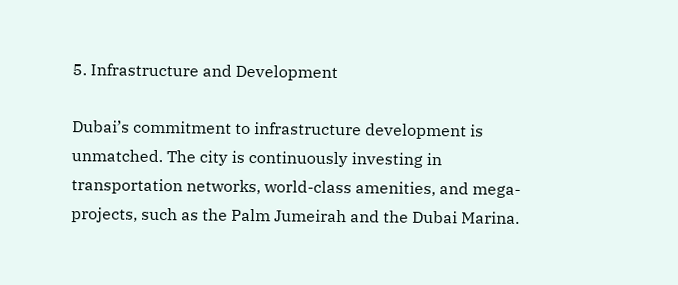5. Infrastructure and Development

Dubai’s commitment to infrastructure development is unmatched. The city is continuously investing in transportation networks, world-class amenities, and mega-projects, such as the Palm Jumeirah and the Dubai Marina.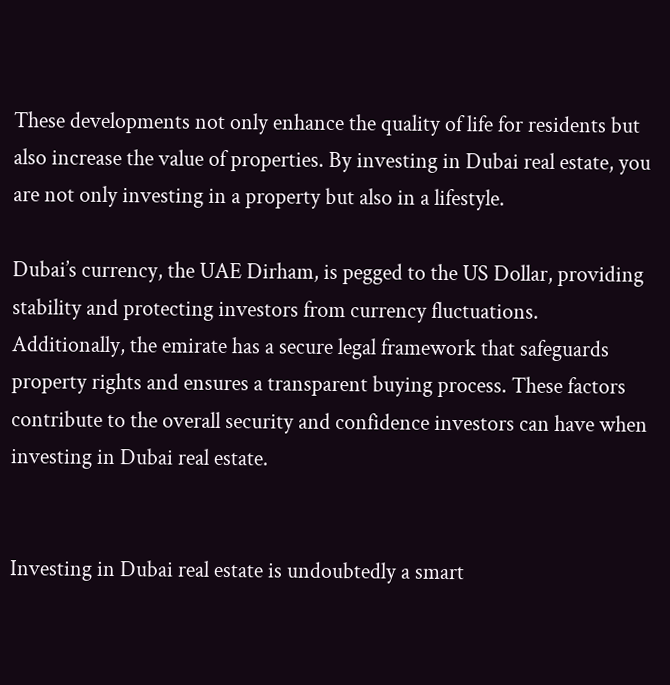These developments not only enhance the quality of life for residents but also increase the value of properties. By investing in Dubai real estate, you are not only investing in a property but also in a lifestyle.

Dubai’s currency, the UAE Dirham, is pegged to the US Dollar, providing stability and protecting investors from currency fluctuations. Additionally, the emirate has a secure legal framework that safeguards property rights and ensures a transparent buying process. These factors contribute to the overall security and confidence investors can have when investing in Dubai real estate.


Investing in Dubai real estate is undoubtedly a smart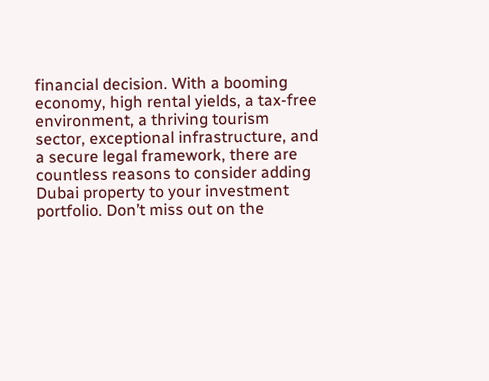financial decision. With a booming economy, high rental yields, a tax-free environment, a thriving tourism sector, exceptional infrastructure, and a secure legal framework, there are countless reasons to consider adding Dubai property to your investment portfolio. Don’t miss out on the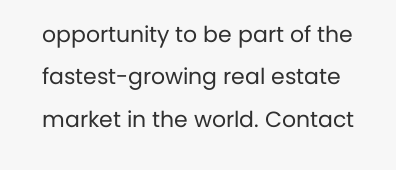opportunity to be part of the fastest-growing real estate market in the world. Contact